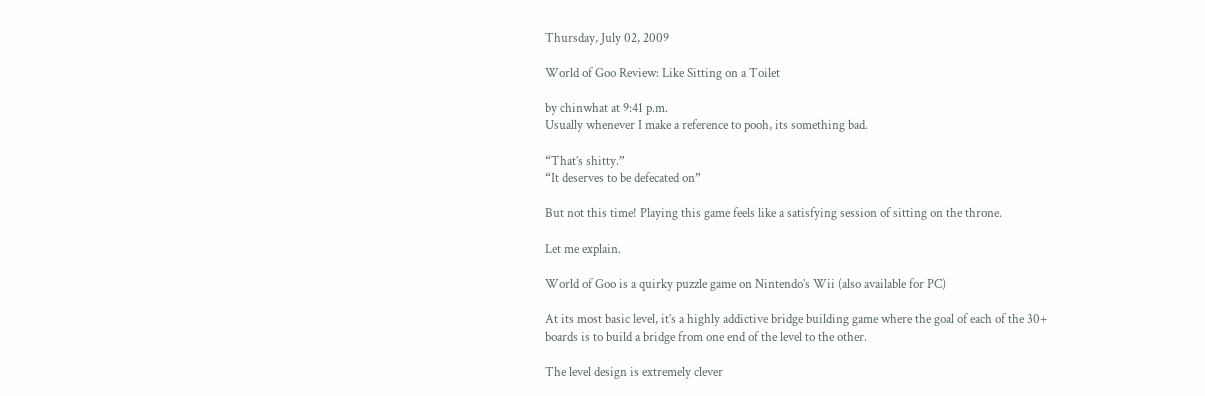Thursday, July 02, 2009

World of Goo Review: Like Sitting on a Toilet

by chinwhat at 9:41 p.m.
Usually whenever I make a reference to pooh, its something bad.

“That’s shitty.”
“It deserves to be defecated on”

But not this time! Playing this game feels like a satisfying session of sitting on the throne.

Let me explain.

World of Goo is a quirky puzzle game on Nintendo’s Wii (also available for PC)

At its most basic level, it’s a highly addictive bridge building game where the goal of each of the 30+ boards is to build a bridge from one end of the level to the other.

The level design is extremely clever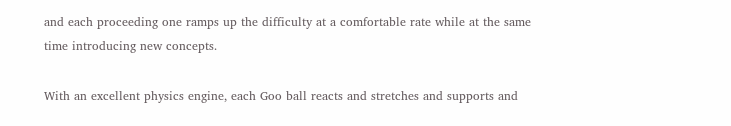and each proceeding one ramps up the difficulty at a comfortable rate while at the same time introducing new concepts.

With an excellent physics engine, each Goo ball reacts and stretches and supports and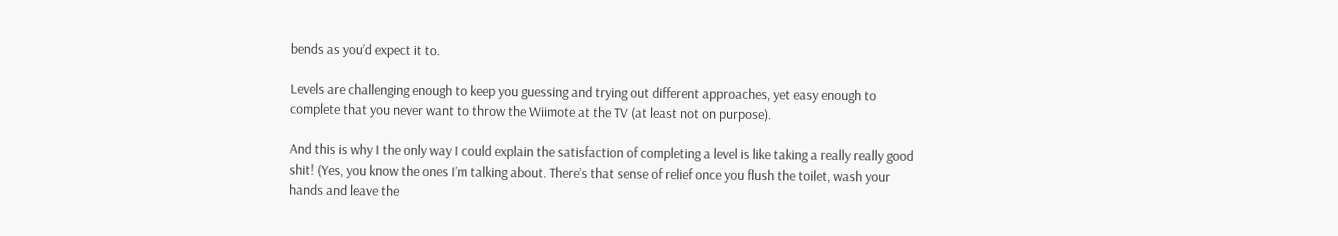bends as you’d expect it to.

Levels are challenging enough to keep you guessing and trying out different approaches, yet easy enough to complete that you never want to throw the Wiimote at the TV (at least not on purpose).

And this is why I the only way I could explain the satisfaction of completing a level is like taking a really really good shit! (Yes, you know the ones I’m talking about. There’s that sense of relief once you flush the toilet, wash your hands and leave the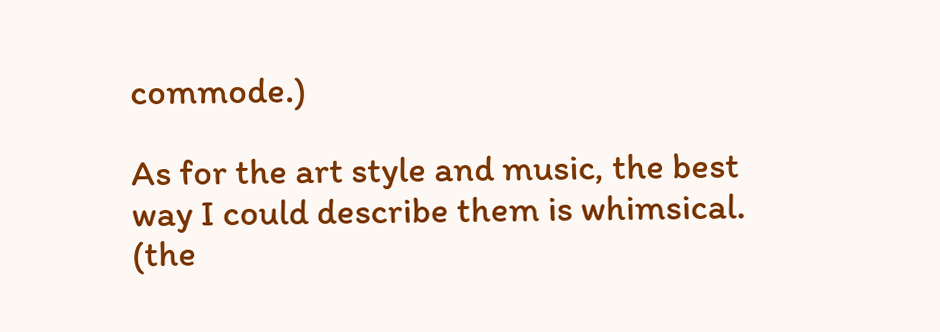commode.)

As for the art style and music, the best way I could describe them is whimsical. (the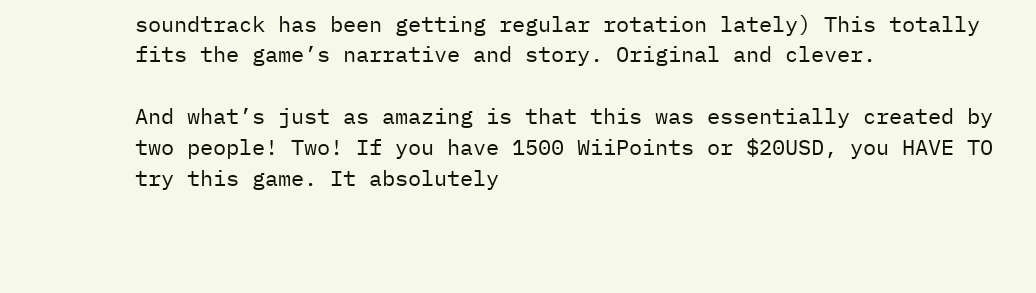soundtrack has been getting regular rotation lately) This totally fits the game’s narrative and story. Original and clever.

And what’s just as amazing is that this was essentially created by two people! Two! If you have 1500 WiiPoints or $20USD, you HAVE TO try this game. It absolutely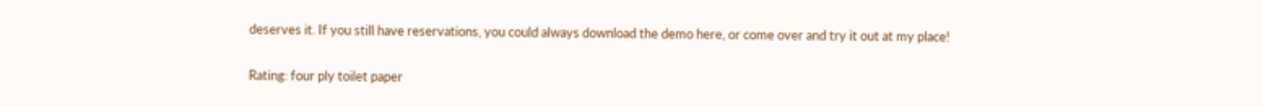deserves it. If you still have reservations, you could always download the demo here, or come over and try it out at my place!

Rating: four ply toilet paper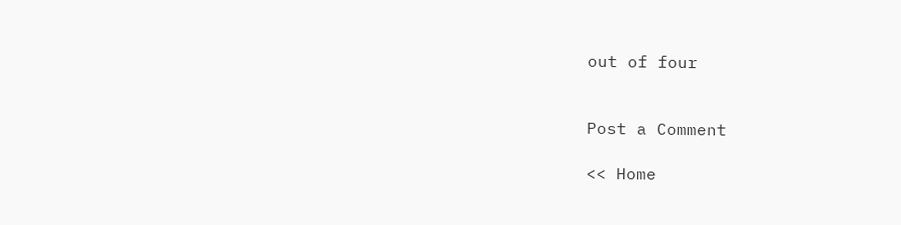out of four


Post a Comment

<< Home